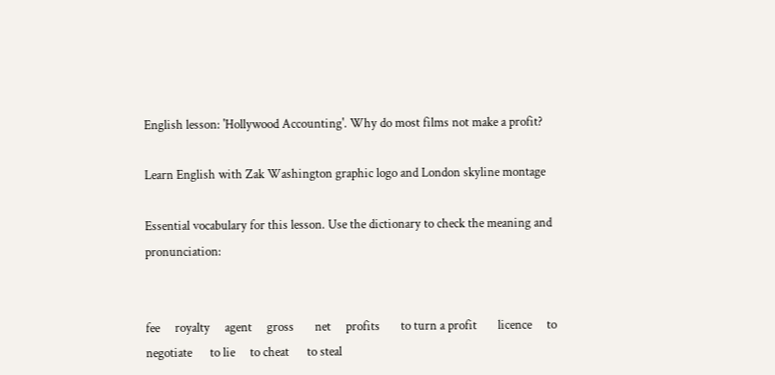English lesson: 'Hollywood Accounting'. Why do most films not make a profit?

Learn English with Zak Washington graphic logo and London skyline montage

Essential vocabulary for this lesson. Use the dictionary to check the meaning and pronunciation:


fee     royalty     agent     gross       net     profits       to turn a profit       licence     to negotiate      to lie     to cheat      to steal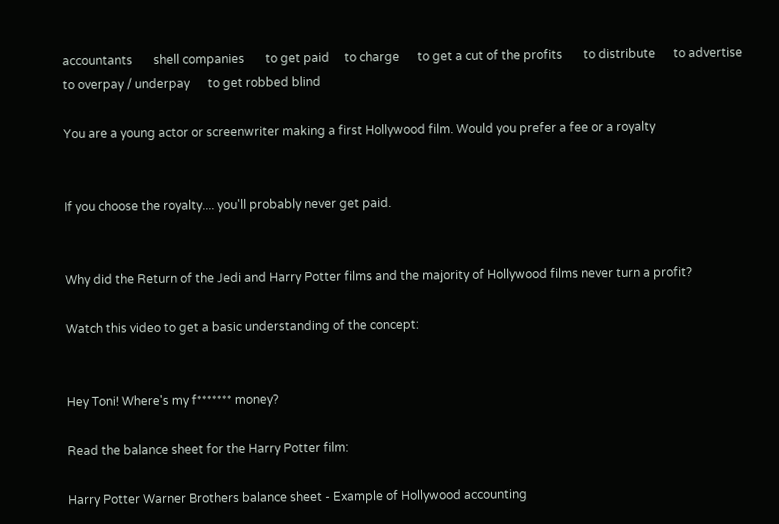accountants       shell companies       to get paid     to charge      to get a cut of the profits       to distribute      to advertise      to overpay / underpay      to get robbed blind

You are a young actor or screenwriter making a first Hollywood film. Would you prefer a fee or a royalty


If you choose the royalty.... you'll probably never get paid.


Why did the Return of the Jedi and Harry Potter films and the majority of Hollywood films never turn a profit?

Watch this video to get a basic understanding of the concept:


Hey Toni! Where's my f******* money?

Read the balance sheet for the Harry Potter film:

Harry Potter Warner Brothers balance sheet - Example of Hollywood accounting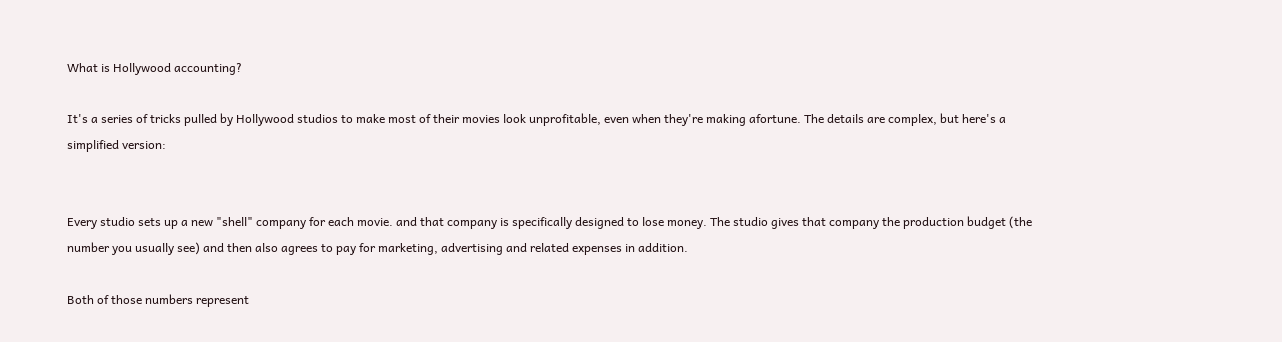What is Hollywood accounting?

It's a series of tricks pulled by Hollywood studios to make most of their movies look unprofitable, even when they're making afortune. The details are complex, but here's a simplified version:


Every studio sets up a new "shell" company for each movie. and that company is specifically designed to lose money. The studio gives that company the production budget (the number you usually see) and then also agrees to pay for marketing, advertising and related expenses in addition.

Both of those numbers represent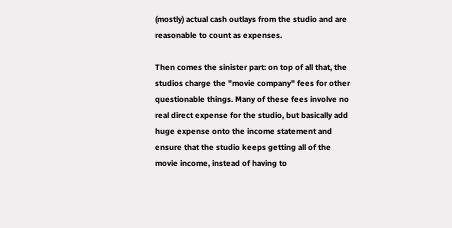(mostly) actual cash outlays from the studio and are reasonable to count as expenses.

Then comes the sinister part: on top of all that, the studios charge the "movie company" fees for other questionable things. Many of these fees involve no real direct expense for the studio, but basically add huge expense onto the income statement and ensure that the studio keeps getting all of the movie income, instead of having to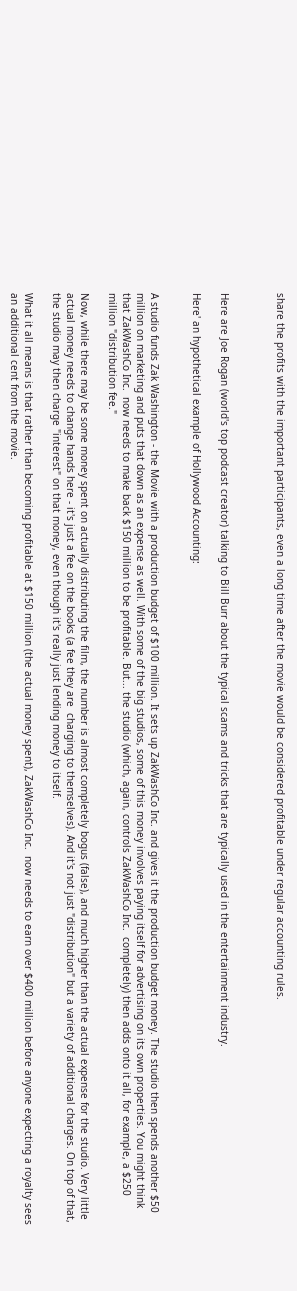share the profits with the important participants, even a long time after the movie would be considered profitable under regular accounting rules.



Here are Joe Rogan (world's top podcast creator) talking to Bill Burr about the typical scams and tricks that are typically used in the entertainment industry.

Here' an hypothetical example of Hollywood Accounting:


A studio funds Zak Washington - the Movie with a production budget of $100 million. It sets up ZakWashCo Inc. and gives it the production budget money. The studio then spends another $50 million on marketing and puts that down as an expense as well. With some of the big studios, some of this money involves paying itself for advertising on its own properties. You might think that ZakWashCo Inc.  now needs to make back $150 million to be profitable. But... the studio (which, again, controls ZakWashCo Inc.  completely) then adds onto it all, for example, a $250 million "distribution fee."

Now, while there may be some money spent on actually distributing the film, the number is almost completely bogus (false), and much higher than the actual expense for the studio. Very little actual money needs to change hands here - it's just a fee on the books (a fee they are  charging to themselves). And it's not just "distribution" but a variety of additional charges. On top of that, the studio may then charge "interest" on that money, even though it's really just lending money to itself.

What it all means is that rather than becoming profitable at $150 million (the actual money spent), ZakWashCo Inc.  now needs to earn over $400 million before anyone expecting a royalty sees an additional cent from the movie.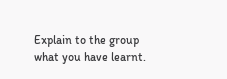Explain to the group what you have learnt.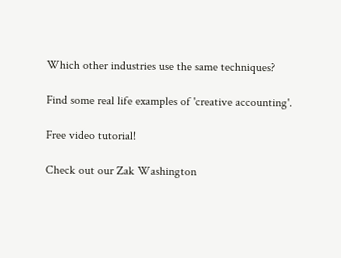Which other industries use the same techniques?

Find some real life examples of 'creative accounting'.

Free video tutorial!

Check out our Zak Washington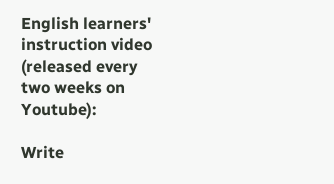English learners' instruction video (released every two weeks on Youtube):

Write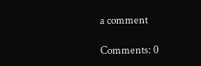a comment

Comments: 0